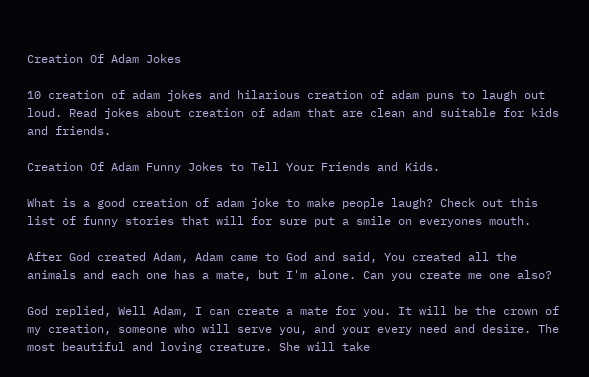Creation Of Adam Jokes

10 creation of adam jokes and hilarious creation of adam puns to laugh out loud. Read jokes about creation of adam that are clean and suitable for kids and friends.

Creation Of Adam Funny Jokes to Tell Your Friends and Kids.

What is a good creation of adam joke to make people laugh? Check out this list of funny stories that will for sure put a smile on everyones mouth.

After God created Adam, Adam came to God and said, You created all the animals and each one has a mate, but I'm alone. Can you create me one also?

God replied, Well Adam, I can create a mate for you. It will be the crown of my creation, someone who will serve you, and your every need and desire. The most beautiful and loving creature. She will take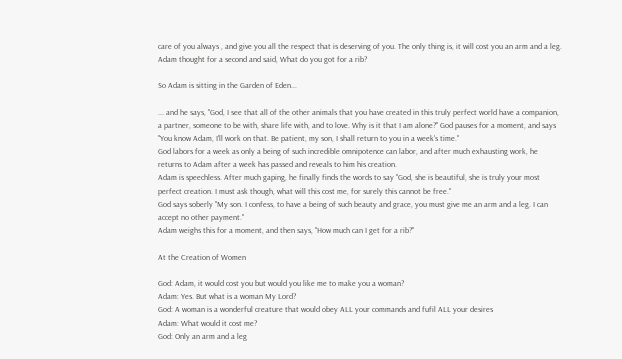care of you always , and give you all the respect that is deserving of you. The only thing is, it will cost you an arm and a leg.
Adam thought for a second and said, What do you got for a rib?

So Adam is sitting in the Garden of Eden...

... and he says, "God, I see that all of the other animals that you have created in this truly perfect world have a companion, a partner, someone to be with, share life with, and to love. Why is it that I am alone?" God pauses for a moment, and says "You know Adam, I'll work on that. Be patient, my son, I shall return to you in a week's time."
God labors for a week as only a being of such incredible omnipotence can labor, and after much exhausting work, he returns to Adam after a week has passed and reveals to him his creation.
Adam is speechless. After much gaping, he finally finds the words to say "God, she is beautiful, she is truly your most perfect creation. I must ask though, what will this cost me, for surely this cannot be free."
God says soberly "My son. I confess, to have a being of such beauty and grace, you must give me an arm and a leg. I can accept no other payment."
Adam weighs this for a moment, and then says, "How much can I get for a rib?"

At the Creation of Women

God: Adam, it would cost you but would you like me to make you a woman?
Adam: Yes. But what is a woman My Lord?
God: A woman is a wonderful creature that would obey ALL your commands and fufil ALL your desires
Adam: What would it cost me?
God: Only an arm and a leg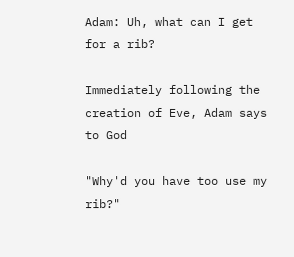Adam: Uh, what can I get for a rib?

Immediately following the creation of Eve, Adam says to God

"Why'd you have too use my rib?"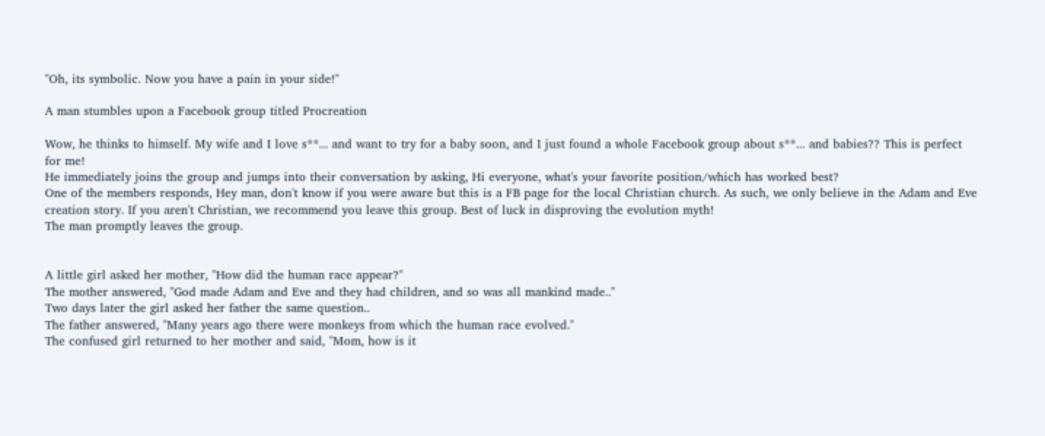"Oh, its symbolic. Now you have a pain in your side!"

A man stumbles upon a Facebook group titled Procreation

Wow, he thinks to himself. My wife and I love s**... and want to try for a baby soon, and I just found a whole Facebook group about s**... and babies?? This is perfect for me!
He immediately joins the group and jumps into their conversation by asking, Hi everyone, what's your favorite position/which has worked best?
One of the members responds, Hey man, don't know if you were aware but this is a FB page for the local Christian church. As such, we only believe in the Adam and Eve creation story. If you aren't Christian, we recommend you leave this group. Best of luck in disproving the evolution myth!
The man promptly leaves the group.


A little girl asked her mother, "How did the human race appear?"
The mother answered, "God made Adam and Eve and they had children, and so was all mankind made.."
Two days later the girl asked her father the same question..
The father answered, "Many years ago there were monkeys from which the human race evolved."
The confused girl returned to her mother and said, "Mom, how is it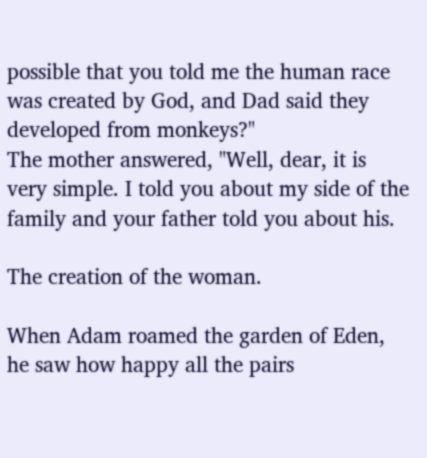possible that you told me the human race was created by God, and Dad said they developed from monkeys?"
The mother answered, "Well, dear, it is very simple. I told you about my side of the family and your father told you about his.

The creation of the woman.

When Adam roamed the garden of Eden, he saw how happy all the pairs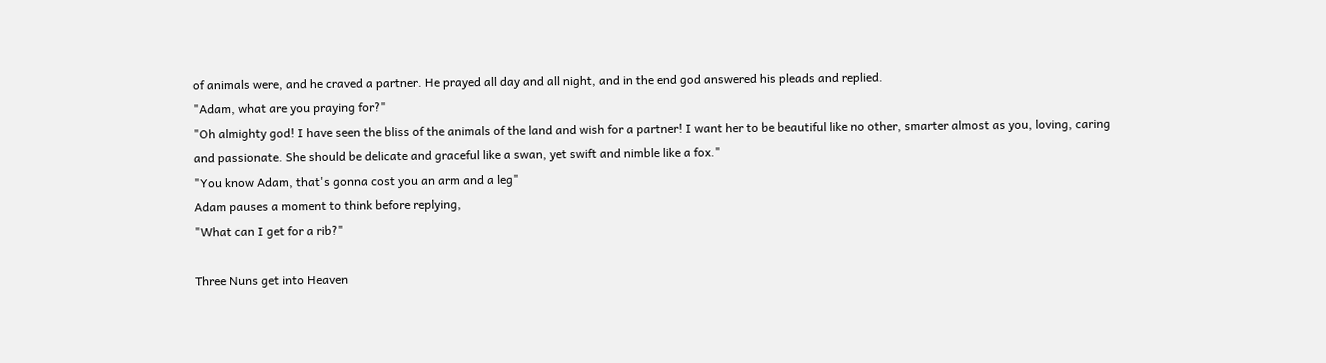of animals were, and he craved a partner. He prayed all day and all night, and in the end god answered his pleads and replied.
"Adam, what are you praying for?"
"Oh almighty god! I have seen the bliss of the animals of the land and wish for a partner! I want her to be beautiful like no other, smarter almost as you, loving, caring and passionate. She should be delicate and graceful like a swan, yet swift and nimble like a fox."
"You know Adam, that's gonna cost you an arm and a leg"
Adam pauses a moment to think before replying,
"What can I get for a rib?"

Three Nuns get into Heaven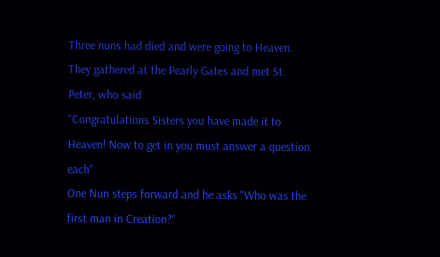Three nuns had died and were going to Heaven. They gathered at the Pearly Gates and met St. Peter, who said
"Congratulations Sisters you have made it to Heaven! Now to get in you must answer a question each"
One Nun steps forward and he asks "Who was the first man in Creation?"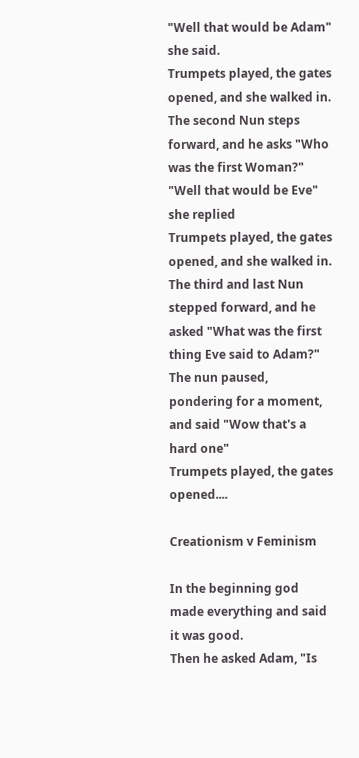"Well that would be Adam" she said.
Trumpets played, the gates opened, and she walked in.
The second Nun steps forward, and he asks "Who was the first Woman?"
"Well that would be Eve" she replied
Trumpets played, the gates opened, and she walked in.
The third and last Nun stepped forward, and he asked "What was the first thing Eve said to Adam?"
The nun paused, pondering for a moment, and said "Wow that's a hard one"
Trumpets played, the gates opened....

Creationism v Feminism

In the beginning god made everything and said it was good.
Then he asked Adam, "Is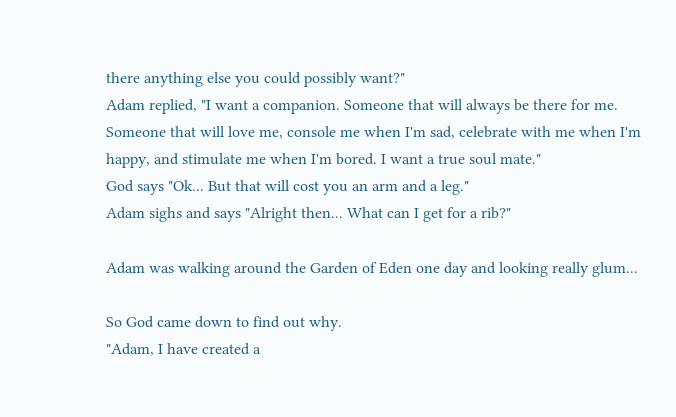there anything else you could possibly want?"
Adam replied, "I want a companion. Someone that will always be there for me. Someone that will love me, console me when I'm sad, celebrate with me when I'm happy, and stimulate me when I'm bored. I want a true soul mate."
God says "Ok... But that will cost you an arm and a leg."
Adam sighs and says "Alright then... What can I get for a rib?"

Adam was walking around the Garden of Eden one day and looking really glum...

So God came down to find out why.
"Adam, I have created a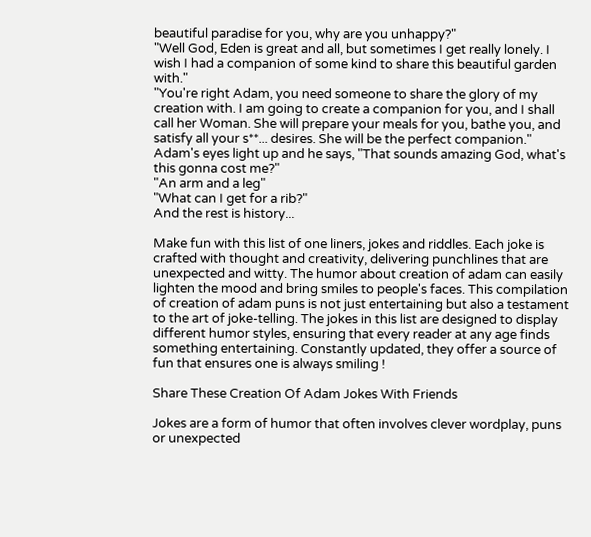beautiful paradise for you, why are you unhappy?"
"Well God, Eden is great and all, but sometimes I get really lonely. I wish I had a companion of some kind to share this beautiful garden with."
"You're right Adam, you need someone to share the glory of my creation with. I am going to create a companion for you, and I shall call her Woman. She will prepare your meals for you, bathe you, and satisfy all your s**... desires. She will be the perfect companion."
Adam's eyes light up and he says, "That sounds amazing God, what's this gonna cost me?"
"An arm and a leg"
"What can I get for a rib?"
And the rest is history...

Make fun with this list of one liners, jokes and riddles. Each joke is crafted with thought and creativity, delivering punchlines that are unexpected and witty. The humor about creation of adam can easily lighten the mood and bring smiles to people's faces. This compilation of creation of adam puns is not just entertaining but also a testament to the art of joke-telling. The jokes in this list are designed to display different humor styles, ensuring that every reader at any age finds something entertaining. Constantly updated, they offer a source of fun that ensures one is always smiling !

Share These Creation Of Adam Jokes With Friends

Jokes are a form of humor that often involves clever wordplay, puns or unexpected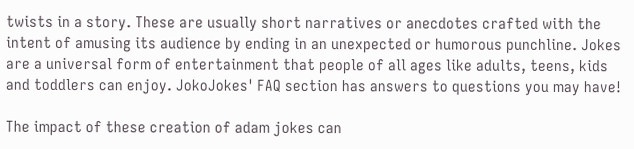twists in a story. These are usually short narratives or anecdotes crafted with the intent of amusing its audience by ending in an unexpected or humorous punchline. Jokes are a universal form of entertainment that people of all ages like adults, teens, kids and toddlers can enjoy. JokoJokes' FAQ section has answers to questions you may have!

The impact of these creation of adam jokes can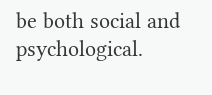be both social and psychological.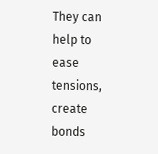They can help to ease tensions, create bonds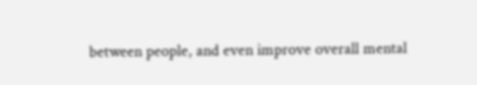between people, and even improve overall mental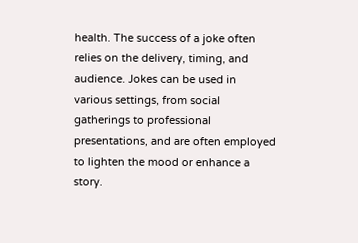health. The success of a joke often relies on the delivery, timing, and audience. Jokes can be used in various settings, from social gatherings to professional presentations, and are often employed to lighten the mood or enhance a story.